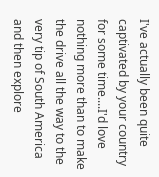I've actually been quite captivated by your country for some time....I'd love nothing more than to make the drive all the way to the very tip of South America and then explore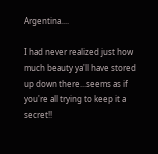Argentina....

I had never realized just how much beauty ya'll have stored up down there...seems as if you're all trying to keep it a secret!!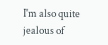I'm also quite jealous of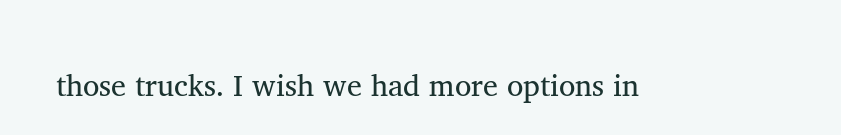those trucks. I wish we had more options in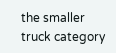the smaller truck category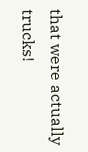that were actually trucks!